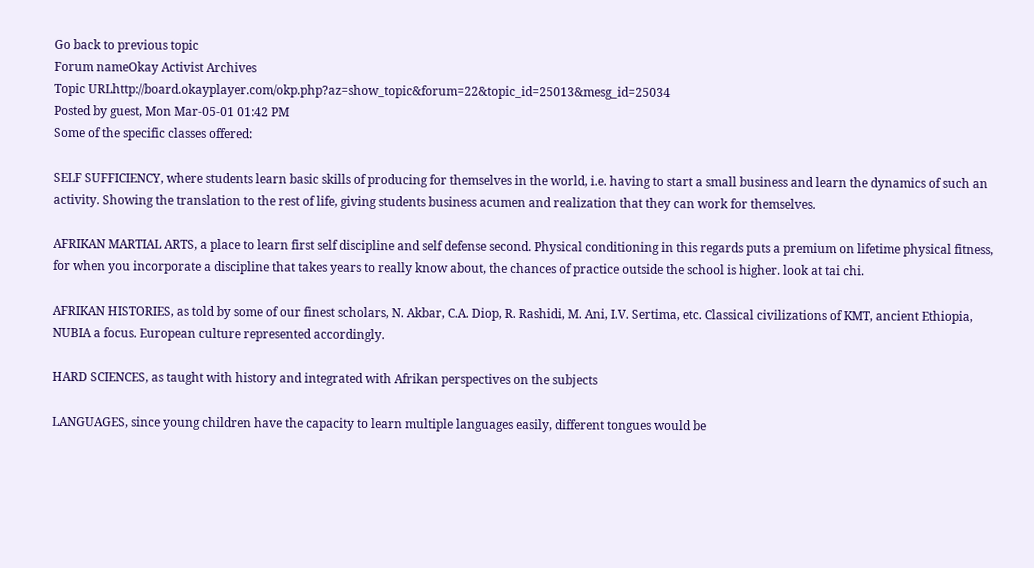Go back to previous topic
Forum nameOkay Activist Archives
Topic URLhttp://board.okayplayer.com/okp.php?az=show_topic&forum=22&topic_id=25013&mesg_id=25034
Posted by guest, Mon Mar-05-01 01:42 PM
Some of the specific classes offered:

SELF SUFFICIENCY, where students learn basic skills of producing for themselves in the world, i.e. having to start a small business and learn the dynamics of such an activity. Showing the translation to the rest of life, giving students business acumen and realization that they can work for themselves.

AFRIKAN MARTIAL ARTS, a place to learn first self discipline and self defense second. Physical conditioning in this regards puts a premium on lifetime physical fitness, for when you incorporate a discipline that takes years to really know about, the chances of practice outside the school is higher. look at tai chi.

AFRIKAN HISTORIES, as told by some of our finest scholars, N. Akbar, C.A. Diop, R. Rashidi, M. Ani, I.V. Sertima, etc. Classical civilizations of KMT, ancient Ethiopia, NUBIA a focus. European culture represented accordingly.

HARD SCIENCES, as taught with history and integrated with Afrikan perspectives on the subjects

LANGUAGES, since young children have the capacity to learn multiple languages easily, different tongues would be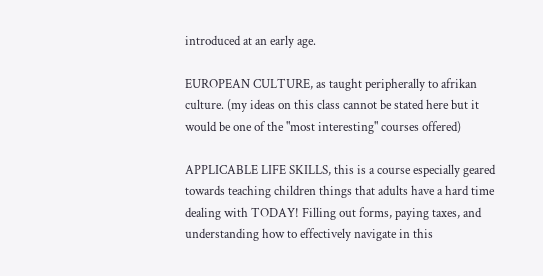introduced at an early age.

EUROPEAN CULTURE, as taught peripherally to afrikan culture. (my ideas on this class cannot be stated here but it would be one of the "most interesting" courses offered)

APPLICABLE LIFE SKILLS, this is a course especially geared towards teaching children things that adults have a hard time dealing with TODAY! Filling out forms, paying taxes, and understanding how to effectively navigate in this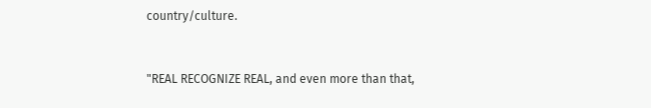country/culture.


"REAL RECOGNIZE REAL, and even more than that,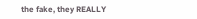the fake, they REALLY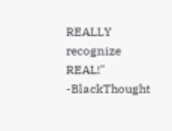REALLY recognize REAL!" -BlackThought